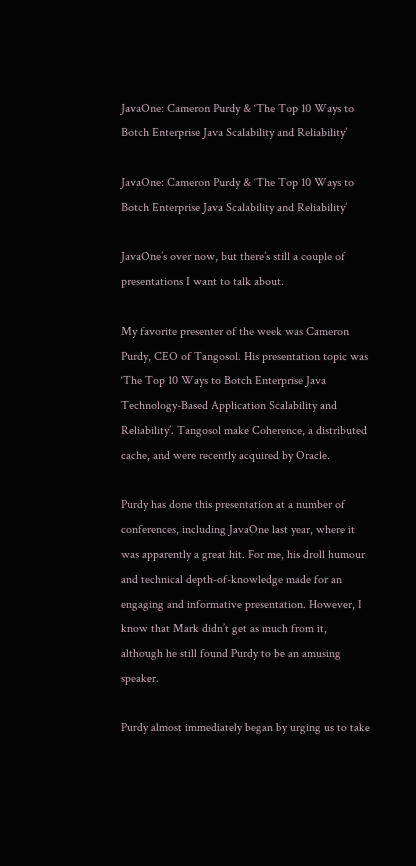JavaOne: Cameron Purdy & ‘The Top 10 Ways to Botch Enterprise Java Scalability and Reliability’

JavaOne: Cameron Purdy & ‘The Top 10 Ways to Botch Enterprise Java Scalability and Reliability’

JavaOne’s over now, but there’s still a couple of presentations I want to talk about.

My favorite presenter of the week was Cameron Purdy, CEO of Tangosol. His presentation topic was ‘The Top 10 Ways to Botch Enterprise Java Technology-Based Application Scalability and Reliability’. Tangosol make Coherence, a distributed cache, and were recently acquired by Oracle.

Purdy has done this presentation at a number of conferences, including JavaOne last year, where it was apparently a great hit. For me, his droll humour and technical depth-of-knowledge made for an engaging and informative presentation. However, I know that Mark didn’t get as much from it, although he still found Purdy to be an amusing speaker.

Purdy almost immediately began by urging us to take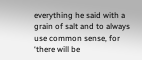everything he said with a grain of salt and to always use common sense, for ‘there will be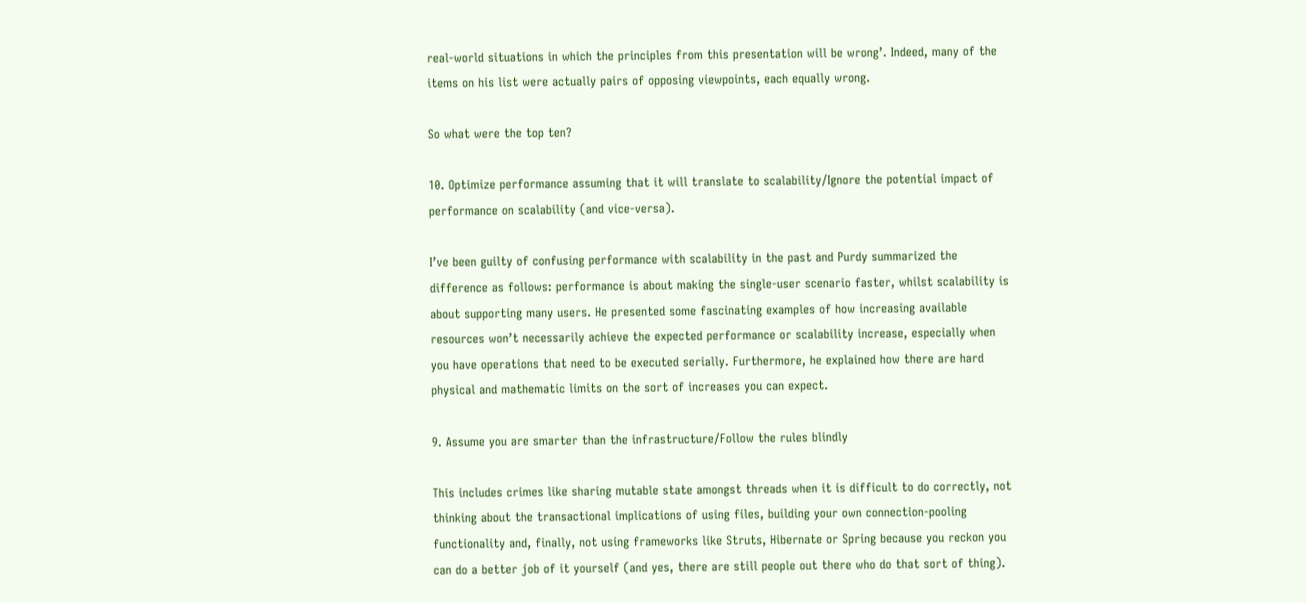real-world situations in which the principles from this presentation will be wrong’. Indeed, many of the items on his list were actually pairs of opposing viewpoints, each equally wrong.

So what were the top ten?

10. Optimize performance assuming that it will translate to scalability/Ignore the potential impact of performance on scalability (and vice-versa).

I’ve been guilty of confusing performance with scalability in the past and Purdy summarized the difference as follows: performance is about making the single-user scenario faster, whilst scalability is about supporting many users. He presented some fascinating examples of how increasing available resources won’t necessarily achieve the expected performance or scalability increase, especially when you have operations that need to be executed serially. Furthermore, he explained how there are hard physical and mathematic limits on the sort of increases you can expect.

9. Assume you are smarter than the infrastructure/Follow the rules blindly

This includes crimes like sharing mutable state amongst threads when it is difficult to do correctly, not thinking about the transactional implications of using files, building your own connection-pooling functionality and, finally, not using frameworks like Struts, Hibernate or Spring because you reckon you can do a better job of it yourself (and yes, there are still people out there who do that sort of thing).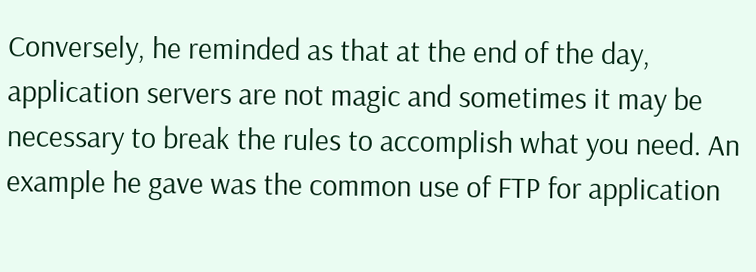Conversely, he reminded as that at the end of the day, application servers are not magic and sometimes it may be necessary to break the rules to accomplish what you need. An example he gave was the common use of FTP for application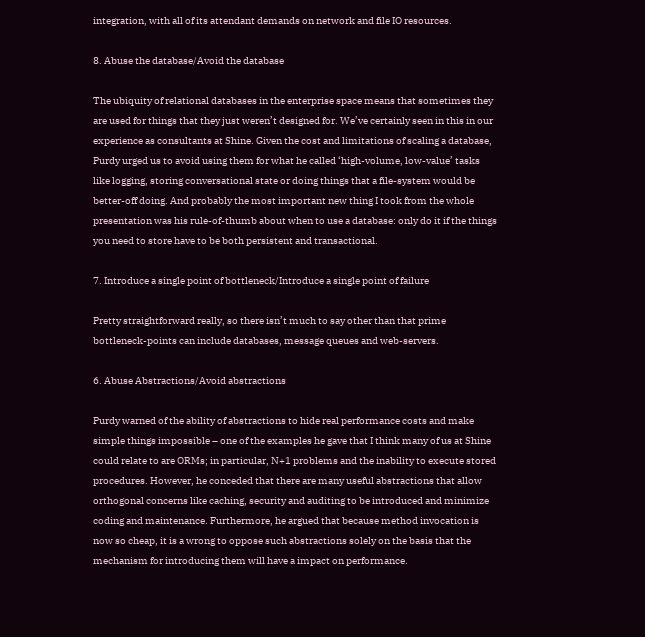integration, with all of its attendant demands on network and file IO resources.

8. Abuse the database/Avoid the database

The ubiquity of relational databases in the enterprise space means that sometimes they are used for things that they just weren’t designed for. We’ve certainly seen in this in our experience as consultants at Shine. Given the cost and limitations of scaling a database, Purdy urged us to avoid using them for what he called ‘high-volume, low-value’ tasks like logging, storing conversational state or doing things that a file-system would be better-off doing. And probably the most important new thing I took from the whole presentation was his rule-of-thumb about when to use a database: only do it if the things you need to store have to be both persistent and transactional.

7. Introduce a single point of bottleneck/Introduce a single point of failure

Pretty straightforward really, so there isn’t much to say other than that prime bottleneck-points can include databases, message queues and web-servers.

6. Abuse Abstractions/Avoid abstractions

Purdy warned of the ability of abstractions to hide real performance costs and make simple things impossible – one of the examples he gave that I think many of us at Shine could relate to are ORMs; in particular, N+1 problems and the inability to execute stored procedures. However, he conceded that there are many useful abstractions that allow orthogonal concerns like caching, security and auditing to be introduced and minimize coding and maintenance. Furthermore, he argued that because method invocation is now so cheap, it is a wrong to oppose such abstractions solely on the basis that the mechanism for introducing them will have a impact on performance.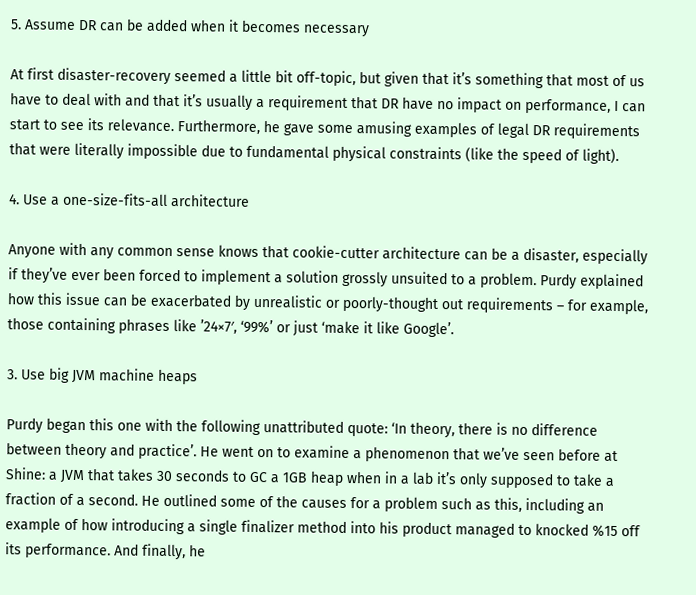5. Assume DR can be added when it becomes necessary

At first disaster-recovery seemed a little bit off-topic, but given that it’s something that most of us have to deal with and that it’s usually a requirement that DR have no impact on performance, I can start to see its relevance. Furthermore, he gave some amusing examples of legal DR requirements that were literally impossible due to fundamental physical constraints (like the speed of light).

4. Use a one-size-fits-all architecture

Anyone with any common sense knows that cookie-cutter architecture can be a disaster, especially if they’ve ever been forced to implement a solution grossly unsuited to a problem. Purdy explained how this issue can be exacerbated by unrealistic or poorly-thought out requirements – for example, those containing phrases like ’24×7′, ‘99%’ or just ‘make it like Google’.

3. Use big JVM machine heaps

Purdy began this one with the following unattributed quote: ‘In theory, there is no difference between theory and practice’. He went on to examine a phenomenon that we’ve seen before at Shine: a JVM that takes 30 seconds to GC a 1GB heap when in a lab it’s only supposed to take a fraction of a second. He outlined some of the causes for a problem such as this, including an example of how introducing a single finalizer method into his product managed to knocked %15 off its performance. And finally, he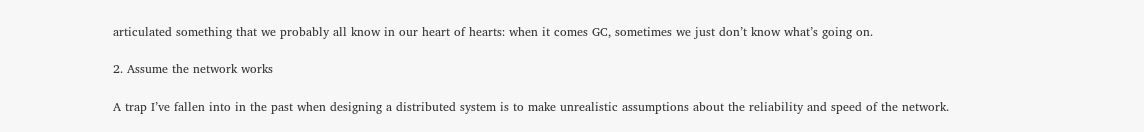articulated something that we probably all know in our heart of hearts: when it comes GC, sometimes we just don’t know what’s going on.

2. Assume the network works

A trap I’ve fallen into in the past when designing a distributed system is to make unrealistic assumptions about the reliability and speed of the network.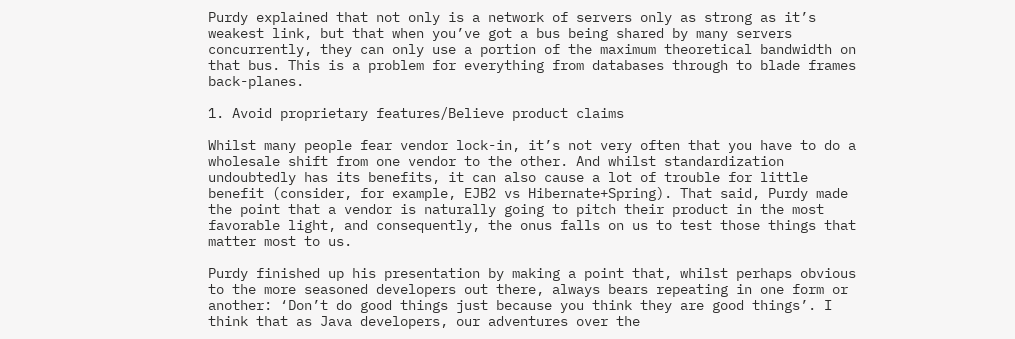Purdy explained that not only is a network of servers only as strong as it’s weakest link, but that when you’ve got a bus being shared by many servers concurrently, they can only use a portion of the maximum theoretical bandwidth on that bus. This is a problem for everything from databases through to blade frames back-planes.

1. Avoid proprietary features/Believe product claims

Whilst many people fear vendor lock-in, it’s not very often that you have to do a wholesale shift from one vendor to the other. And whilst standardization undoubtedly has its benefits, it can also cause a lot of trouble for little benefit (consider, for example, EJB2 vs Hibernate+Spring). That said, Purdy made the point that a vendor is naturally going to pitch their product in the most favorable light, and consequently, the onus falls on us to test those things that matter most to us.

Purdy finished up his presentation by making a point that, whilst perhaps obvious to the more seasoned developers out there, always bears repeating in one form or another: ‘Don’t do good things just because you think they are good things’. I think that as Java developers, our adventures over the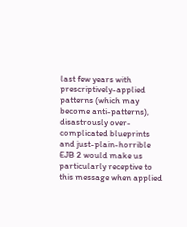last few years with prescriptively-applied patterns (which may become anti-patterns), disastrously over-complicated blueprints and just-plain-horrible EJB 2 would make us particularly receptive to this message when applied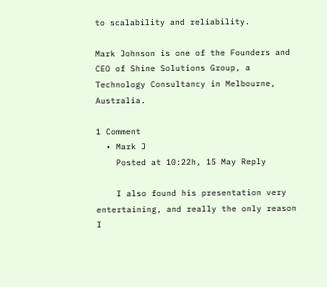to scalability and reliability.

Mark Johnson is one of the Founders and CEO of Shine Solutions Group, a Technology Consultancy in Melbourne, Australia.

1 Comment
  • Mark J
    Posted at 10:22h, 15 May Reply

    I also found his presentation very entertaining, and really the only reason I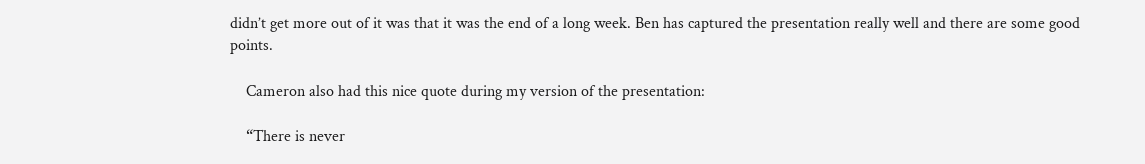didn’t get more out of it was that it was the end of a long week. Ben has captured the presentation really well and there are some good points.

    Cameron also had this nice quote during my version of the presentation:

    “There is never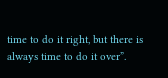time to do it right, but there is always time to do it over”.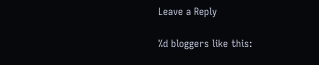Leave a Reply

%d bloggers like this: